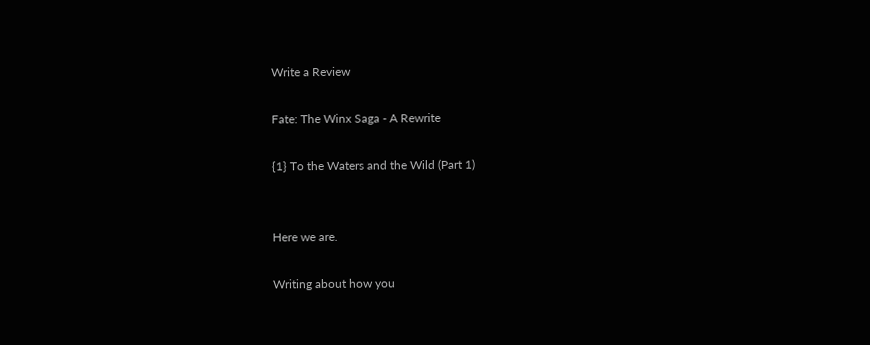Write a Review

Fate: The Winx Saga - A Rewrite

{1} To the Waters and the Wild (Part 1)


Here we are.

Writing about how you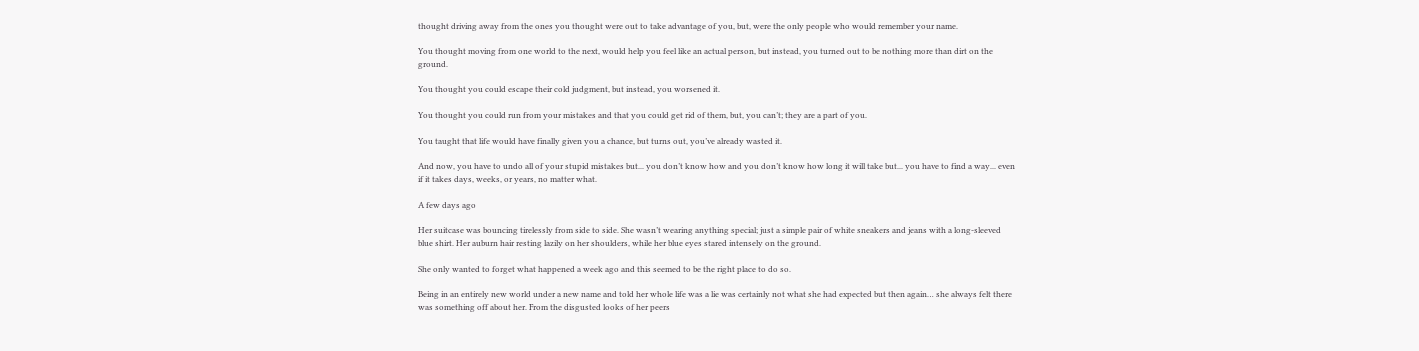thought driving away from the ones you thought were out to take advantage of you, but, were the only people who would remember your name.

You thought moving from one world to the next, would help you feel like an actual person, but instead, you turned out to be nothing more than dirt on the ground.

You thought you could escape their cold judgment, but instead, you worsened it.

You thought you could run from your mistakes and that you could get rid of them, but, you can’t; they are a part of you.

You taught that life would have finally given you a chance, but turns out, you’ve already wasted it.

And now, you have to undo all of your stupid mistakes but... you don’t know how and you don’t know how long it will take but... you have to find a way... even if it takes days, weeks, or years, no matter what.

A few days ago

Her suitcase was bouncing tirelessly from side to side. She wasn’t wearing anything special; just a simple pair of white sneakers and jeans with a long-sleeved blue shirt. Her auburn hair resting lazily on her shoulders, while her blue eyes stared intensely on the ground.

She only wanted to forget what happened a week ago and this seemed to be the right place to do so.

Being in an entirely new world under a new name and told her whole life was a lie was certainly not what she had expected but then again… she always felt there was something off about her. From the disgusted looks of her peers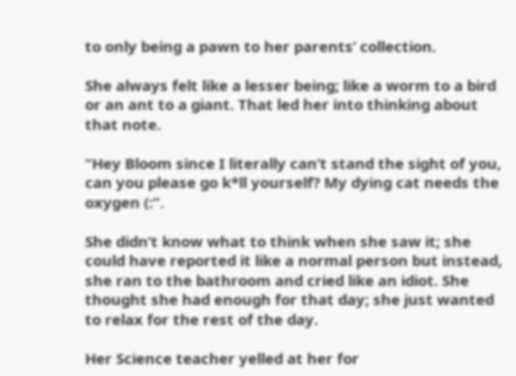to only being a pawn to her parents’ collection.

She always felt like a lesser being; like a worm to a bird or an ant to a giant. That led her into thinking about that note.

“Hey Bloom since I literally can’t stand the sight of you, can you please go k*ll yourself? My dying cat needs the oxygen (:”.

She didn’t know what to think when she saw it; she could have reported it like a normal person but instead, she ran to the bathroom and cried like an idiot. She thought she had enough for that day; she just wanted to relax for the rest of the day.

Her Science teacher yelled at her for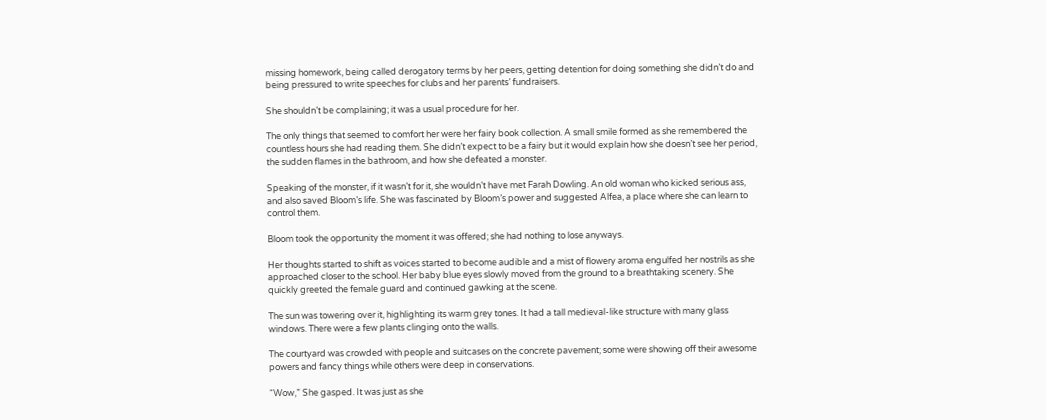missing homework, being called derogatory terms by her peers, getting detention for doing something she didn’t do and being pressured to write speeches for clubs and her parents’ fundraisers.

She shouldn’t be complaining; it was a usual procedure for her.

The only things that seemed to comfort her were her fairy book collection. A small smile formed as she remembered the countless hours she had reading them. She didn’t expect to be a fairy but it would explain how she doesn’t see her period, the sudden flames in the bathroom, and how she defeated a monster.

Speaking of the monster, if it wasn’t for it, she wouldn’t have met Farah Dowling. An old woman who kicked serious ass, and also saved Bloom’s life. She was fascinated by Bloom’s power and suggested Alfea, a place where she can learn to control them.

Bloom took the opportunity the moment it was offered; she had nothing to lose anyways.

Her thoughts started to shift as voices started to become audible and a mist of flowery aroma engulfed her nostrils as she approached closer to the school. Her baby blue eyes slowly moved from the ground to a breathtaking scenery. She quickly greeted the female guard and continued gawking at the scene.

The sun was towering over it, highlighting its warm grey tones. It had a tall medieval-like structure with many glass windows. There were a few plants clinging onto the walls.

The courtyard was crowded with people and suitcases on the concrete pavement; some were showing off their awesome powers and fancy things while others were deep in conservations.

“Wow,” She gasped. It was just as she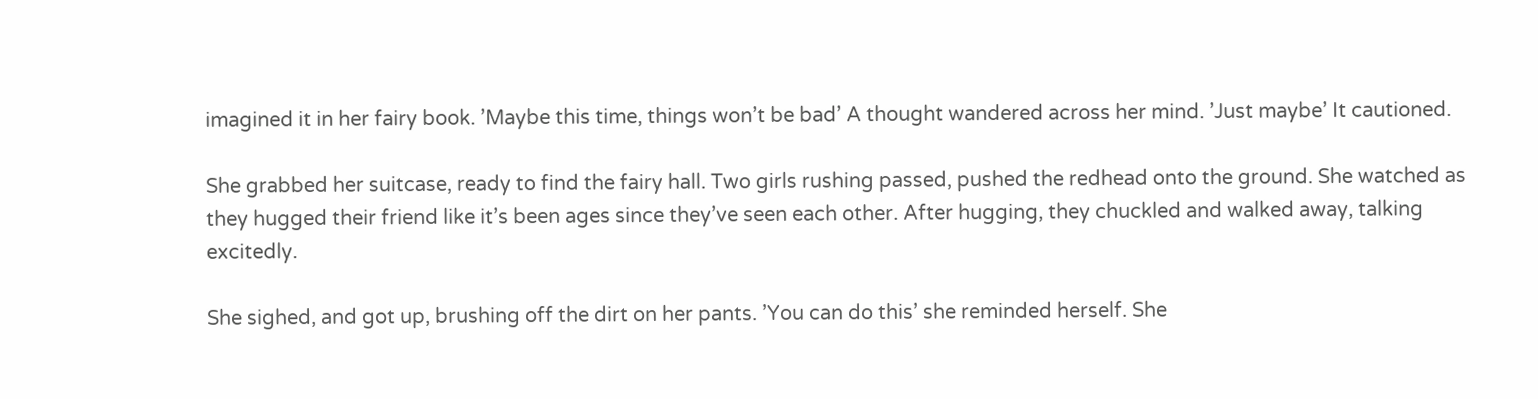imagined it in her fairy book. ’Maybe this time, things won’t be bad’ A thought wandered across her mind. ’Just maybe’ It cautioned.

She grabbed her suitcase, ready to find the fairy hall. Two girls rushing passed, pushed the redhead onto the ground. She watched as they hugged their friend like it’s been ages since they’ve seen each other. After hugging, they chuckled and walked away, talking excitedly.

She sighed, and got up, brushing off the dirt on her pants. ’You can do this’ she reminded herself. She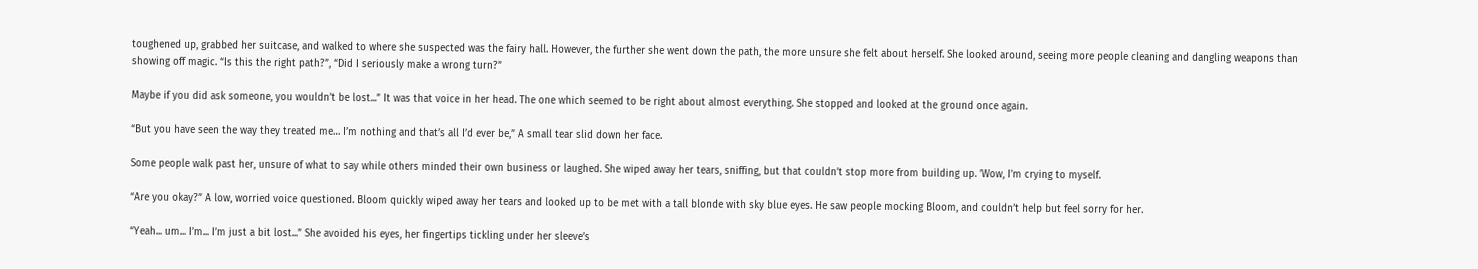toughened up, grabbed her suitcase, and walked to where she suspected was the fairy hall. However, the further she went down the path, the more unsure she felt about herself. She looked around, seeing more people cleaning and dangling weapons than showing off magic. “Is this the right path?”, “Did I seriously make a wrong turn?”

Maybe if you did ask someone, you wouldn’t be lost...” It was that voice in her head. The one which seemed to be right about almost everything. She stopped and looked at the ground once again.

“But you have seen the way they treated me… I’m nothing and that’s all I’d ever be,” A small tear slid down her face.

Some people walk past her, unsure of what to say while others minded their own business or laughed. She wiped away her tears, sniffing, but that couldn’t stop more from building up. ’Wow, I’m crying to myself.

“Are you okay?” A low, worried voice questioned. Bloom quickly wiped away her tears and looked up to be met with a tall blonde with sky blue eyes. He saw people mocking Bloom, and couldn’t help but feel sorry for her.

“Yeah... um... I’m... I’m just a bit lost...” She avoided his eyes, her fingertips tickling under her sleeve’s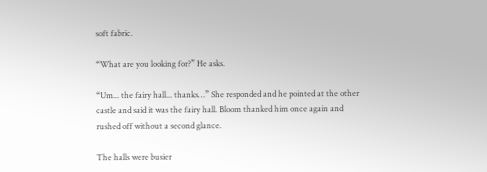soft fabric.

“What are you looking for?” He asks.

“Um... the fairy hall... thanks…” She responded and he pointed at the other castle and said it was the fairy hall. Bloom thanked him once again and rushed off without a second glance.

The halls were busier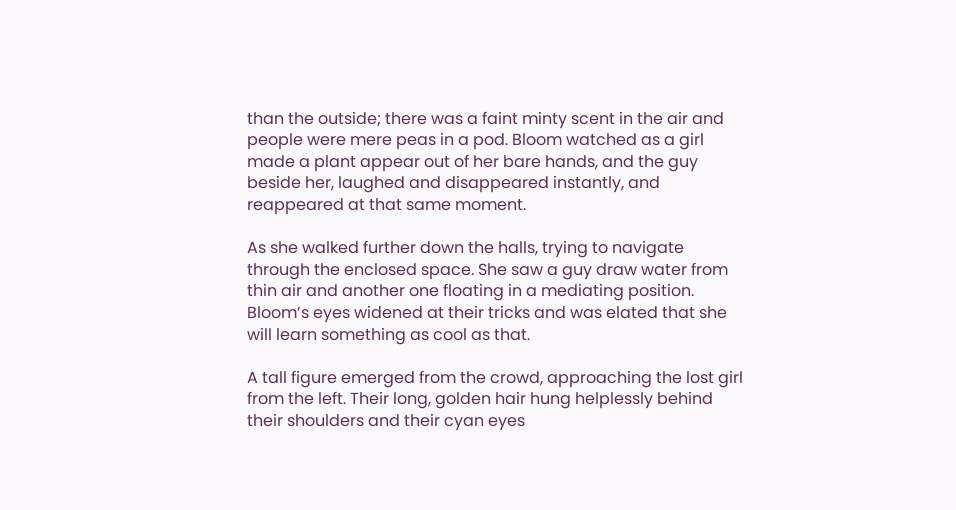than the outside; there was a faint minty scent in the air and people were mere peas in a pod. Bloom watched as a girl made a plant appear out of her bare hands, and the guy beside her, laughed and disappeared instantly, and reappeared at that same moment.

As she walked further down the halls, trying to navigate through the enclosed space. She saw a guy draw water from thin air and another one floating in a mediating position. Bloom’s eyes widened at their tricks and was elated that she will learn something as cool as that.

A tall figure emerged from the crowd, approaching the lost girl from the left. Their long, golden hair hung helplessly behind their shoulders and their cyan eyes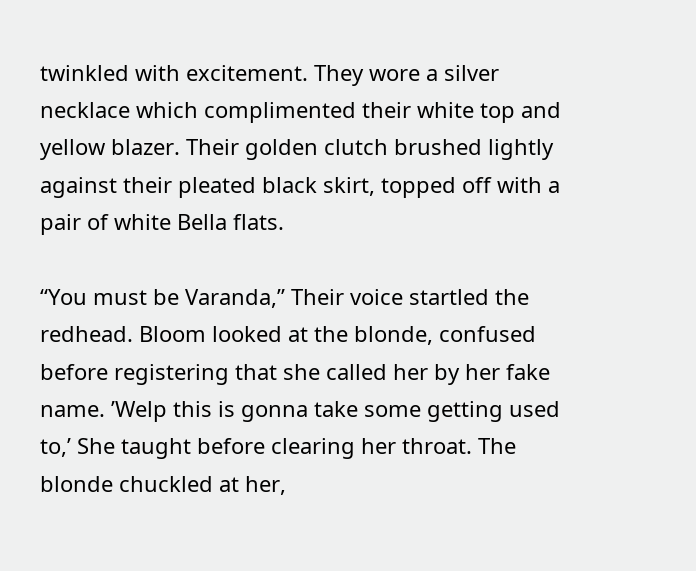twinkled with excitement. They wore a silver necklace which complimented their white top and yellow blazer. Their golden clutch brushed lightly against their pleated black skirt, topped off with a pair of white Bella flats.

“You must be Varanda,” Their voice startled the redhead. Bloom looked at the blonde, confused before registering that she called her by her fake name. ’Welp this is gonna take some getting used to,’ She taught before clearing her throat. The blonde chuckled at her,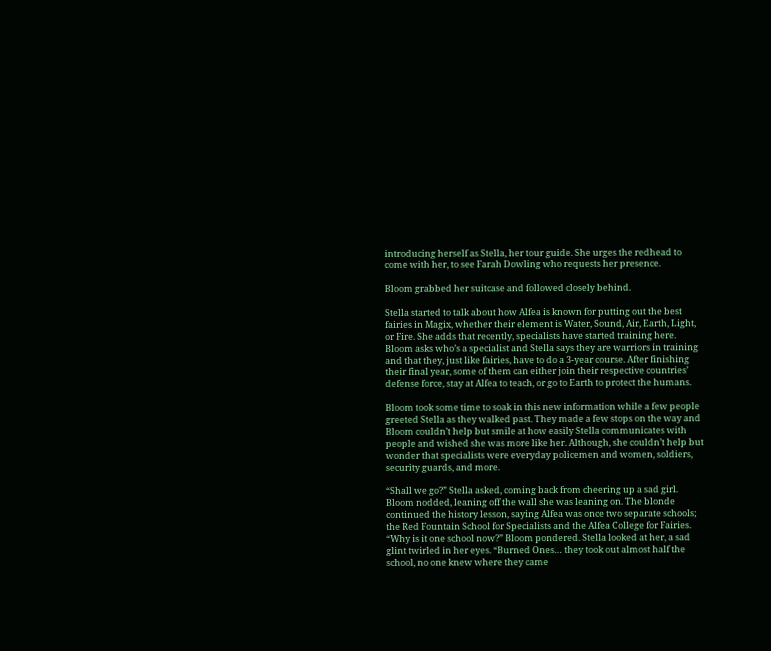introducing herself as Stella, her tour guide. She urges the redhead to come with her, to see Farah Dowling who requests her presence.

Bloom grabbed her suitcase and followed closely behind.

Stella started to talk about how Alfea is known for putting out the best fairies in Magix, whether their element is Water, Sound, Air, Earth, Light, or Fire. She adds that recently, specialists have started training here. Bloom asks who’s a specialist and Stella says they are warriors in training and that they, just like fairies, have to do a 3-year course. After finishing their final year, some of them can either join their respective countries’ defense force, stay at Alfea to teach, or go to Earth to protect the humans.

Bloom took some time to soak in this new information while a few people greeted Stella as they walked past. They made a few stops on the way and Bloom couldn’t help but smile at how easily Stella communicates with people and wished she was more like her. Although, she couldn’t help but wonder that specialists were everyday policemen and women, soldiers, security guards, and more.

“Shall we go?” Stella asked, coming back from cheering up a sad girl. Bloom nodded, leaning off the wall she was leaning on. The blonde continued the history lesson, saying Alfea was once two separate schools; the Red Fountain School for Specialists and the Alfea College for Fairies. “Why is it one school now?” Bloom pondered. Stella looked at her, a sad glint twirled in her eyes. “Burned Ones… they took out almost half the school, no one knew where they came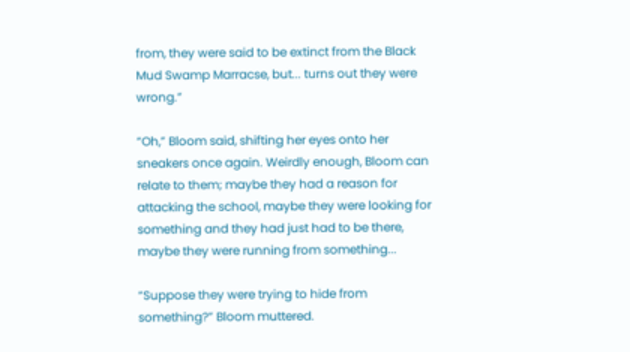from, they were said to be extinct from the Black Mud Swamp Marracse, but... turns out they were wrong.”

“Oh,” Bloom said, shifting her eyes onto her sneakers once again. Weirdly enough, Bloom can relate to them; maybe they had a reason for attacking the school, maybe they were looking for something and they had just had to be there, maybe they were running from something...

“Suppose they were trying to hide from something?” Bloom muttered.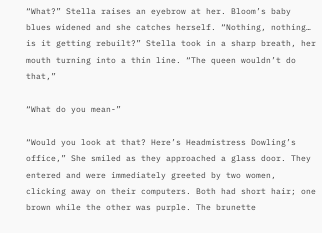“What?” Stella raises an eyebrow at her. Bloom’s baby blues widened and she catches herself. “Nothing, nothing… is it getting rebuilt?” Stella took in a sharp breath, her mouth turning into a thin line. “The queen wouldn’t do that,”

“What do you mean-”

“Would you look at that? Here’s Headmistress Dowling’s office,” She smiled as they approached a glass door. They entered and were immediately greeted by two women, clicking away on their computers. Both had short hair; one brown while the other was purple. The brunette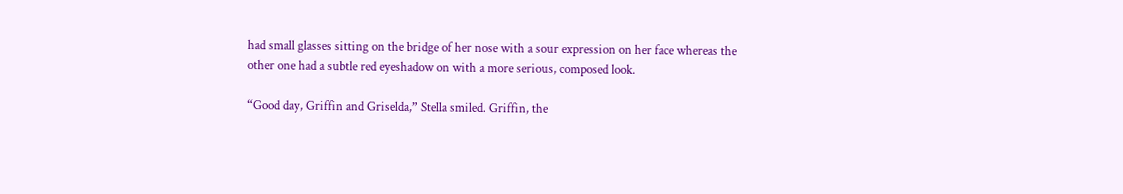had small glasses sitting on the bridge of her nose with a sour expression on her face whereas the other one had a subtle red eyeshadow on with a more serious, composed look.

“Good day, Griffin and Griselda,” Stella smiled. Griffin, the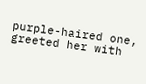purple-haired one, greeted her with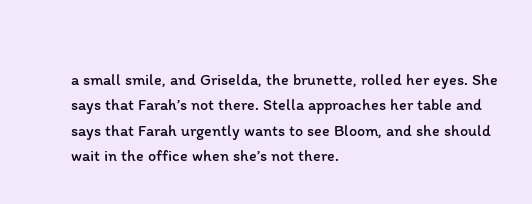a small smile, and Griselda, the brunette, rolled her eyes. She says that Farah’s not there. Stella approaches her table and says that Farah urgently wants to see Bloom, and she should wait in the office when she’s not there.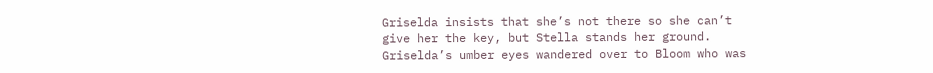Griselda insists that she’s not there so she can’t give her the key, but Stella stands her ground. Griselda’s umber eyes wandered over to Bloom who was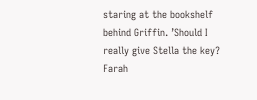staring at the bookshelf behind Griffin. ’Should I really give Stella the key? Farah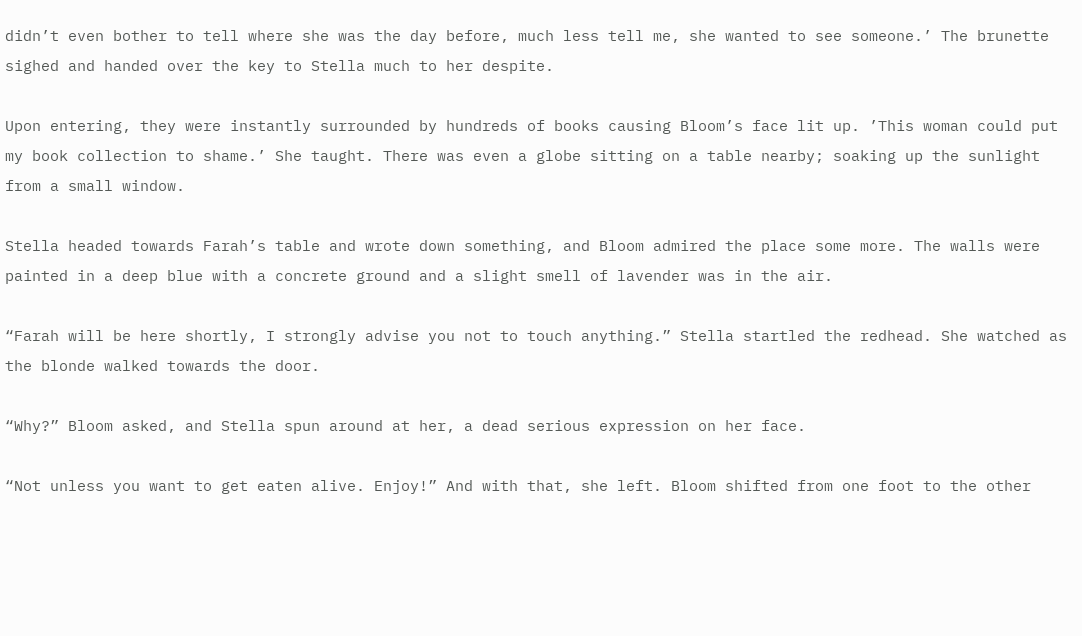didn’t even bother to tell where she was the day before, much less tell me, she wanted to see someone.’ The brunette sighed and handed over the key to Stella much to her despite.

Upon entering, they were instantly surrounded by hundreds of books causing Bloom’s face lit up. ’This woman could put my book collection to shame.’ She taught. There was even a globe sitting on a table nearby; soaking up the sunlight from a small window.

Stella headed towards Farah’s table and wrote down something, and Bloom admired the place some more. The walls were painted in a deep blue with a concrete ground and a slight smell of lavender was in the air.

“Farah will be here shortly, I strongly advise you not to touch anything.” Stella startled the redhead. She watched as the blonde walked towards the door.

“Why?” Bloom asked, and Stella spun around at her, a dead serious expression on her face.

“Not unless you want to get eaten alive. Enjoy!” And with that, she left. Bloom shifted from one foot to the other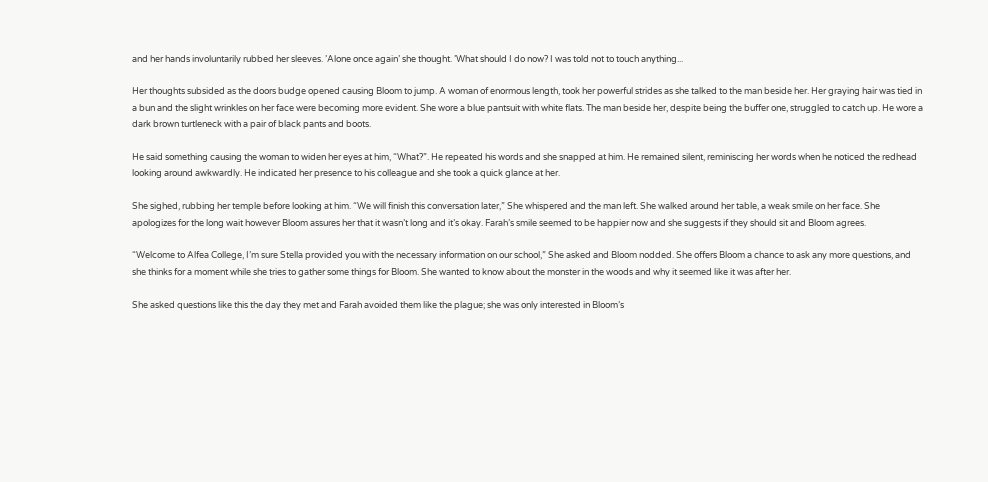and her hands involuntarily rubbed her sleeves. ’Alone once again’ she thought. ’What should I do now? I was told not to touch anything...

Her thoughts subsided as the doors budge opened causing Bloom to jump. A woman of enormous length, took her powerful strides as she talked to the man beside her. Her graying hair was tied in a bun and the slight wrinkles on her face were becoming more evident. She wore a blue pantsuit with white flats. The man beside her, despite being the buffer one, struggled to catch up. He wore a dark brown turtleneck with a pair of black pants and boots.

He said something causing the woman to widen her eyes at him, “What?”. He repeated his words and she snapped at him. He remained silent, reminiscing her words when he noticed the redhead looking around awkwardly. He indicated her presence to his colleague and she took a quick glance at her.

She sighed, rubbing her temple before looking at him. “We will finish this conversation later,” She whispered and the man left. She walked around her table, a weak smile on her face. She apologizes for the long wait however Bloom assures her that it wasn’t long and it’s okay. Farah’s smile seemed to be happier now and she suggests if they should sit and Bloom agrees.

“Welcome to Alfea College, I’m sure Stella provided you with the necessary information on our school,” She asked and Bloom nodded. She offers Bloom a chance to ask any more questions, and she thinks for a moment while she tries to gather some things for Bloom. She wanted to know about the monster in the woods and why it seemed like it was after her.

She asked questions like this the day they met and Farah avoided them like the plague; she was only interested in Bloom’s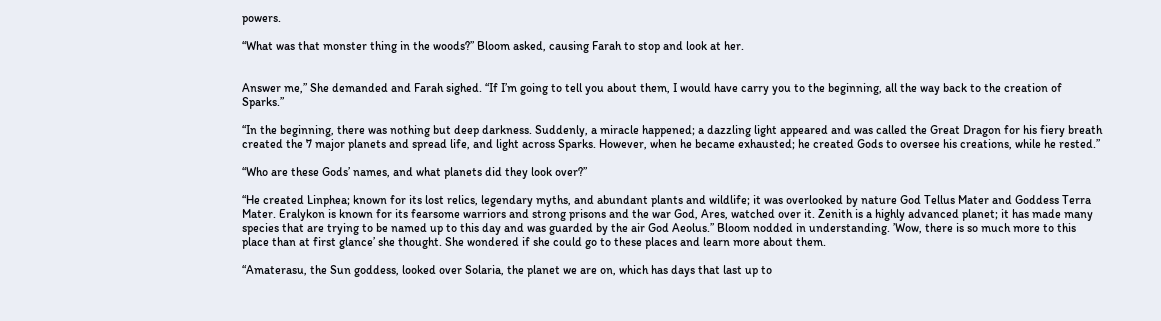powers.

“What was that monster thing in the woods?” Bloom asked, causing Farah to stop and look at her.


Answer me,” She demanded and Farah sighed. “If I’m going to tell you about them, I would have carry you to the beginning, all the way back to the creation of Sparks.”

“In the beginning, there was nothing but deep darkness. Suddenly, a miracle happened; a dazzling light appeared and was called the Great Dragon for his fiery breath created the 7 major planets and spread life, and light across Sparks. However, when he became exhausted; he created Gods to oversee his creations, while he rested.”

“Who are these Gods’ names, and what planets did they look over?”

“He created Linphea; known for its lost relics, legendary myths, and abundant plants and wildlife; it was overlooked by nature God Tellus Mater and Goddess Terra Mater. Eralykon is known for its fearsome warriors and strong prisons and the war God, Ares, watched over it. Zenith is a highly advanced planet; it has made many species that are trying to be named up to this day and was guarded by the air God Aeolus.” Bloom nodded in understanding. ’Wow, there is so much more to this place than at first glance’ she thought. She wondered if she could go to these places and learn more about them.

“Amaterasu, the Sun goddess, looked over Solaria, the planet we are on, which has days that last up to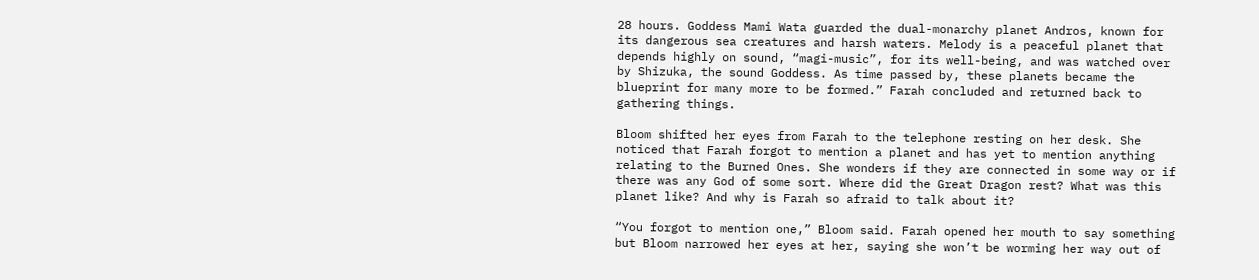28 hours. Goddess Mami Wata guarded the dual-monarchy planet Andros, known for its dangerous sea creatures and harsh waters. Melody is a peaceful planet that depends highly on sound, “magi-music”, for its well-being, and was watched over by Shizuka, the sound Goddess. As time passed by, these planets became the blueprint for many more to be formed.” Farah concluded and returned back to gathering things.

Bloom shifted her eyes from Farah to the telephone resting on her desk. She noticed that Farah forgot to mention a planet and has yet to mention anything relating to the Burned Ones. She wonders if they are connected in some way or if there was any God of some sort. Where did the Great Dragon rest? What was this planet like? And why is Farah so afraid to talk about it?

“You forgot to mention one,” Bloom said. Farah opened her mouth to say something but Bloom narrowed her eyes at her, saying she won’t be worming her way out of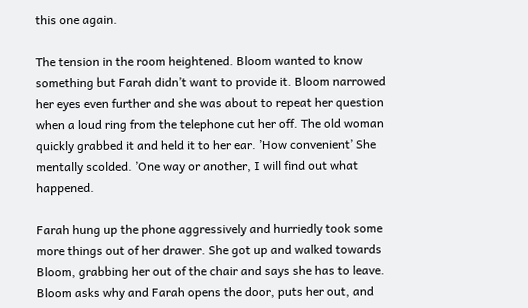this one again.

The tension in the room heightened. Bloom wanted to know something but Farah didn’t want to provide it. Bloom narrowed her eyes even further and she was about to repeat her question when a loud ring from the telephone cut her off. The old woman quickly grabbed it and held it to her ear. ’How convenient’ She mentally scolded. ’One way or another, I will find out what happened.

Farah hung up the phone aggressively and hurriedly took some more things out of her drawer. She got up and walked towards Bloom, grabbing her out of the chair and says she has to leave. Bloom asks why and Farah opens the door, puts her out, and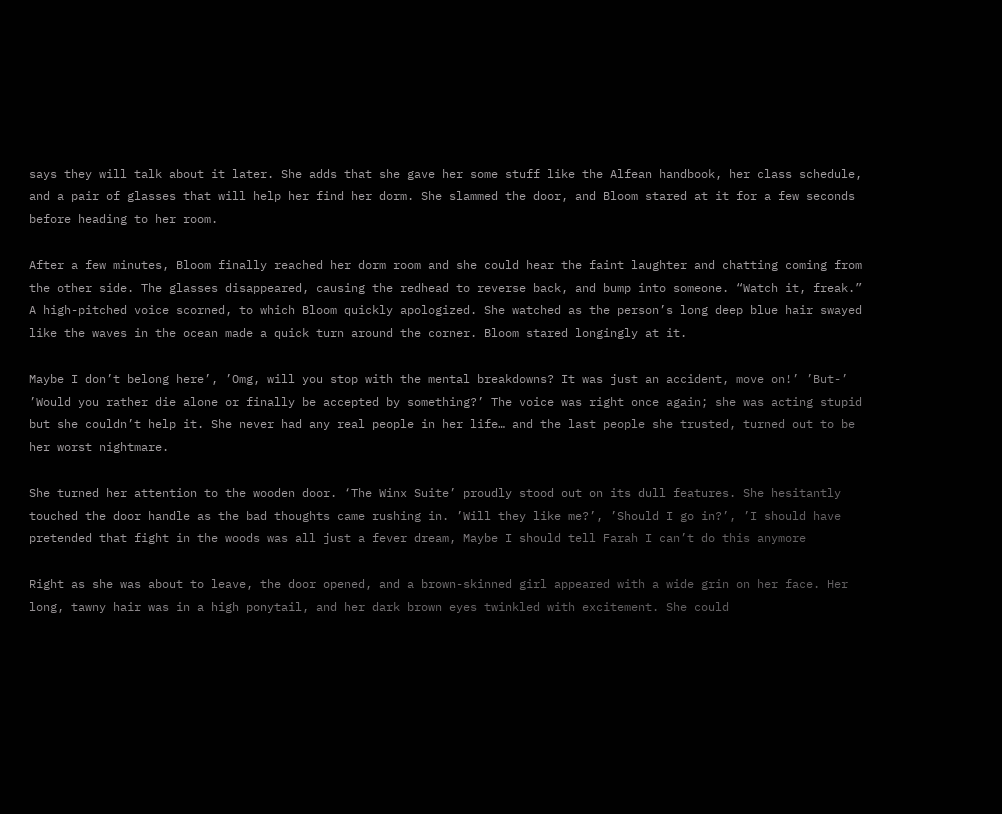says they will talk about it later. She adds that she gave her some stuff like the Alfean handbook, her class schedule, and a pair of glasses that will help her find her dorm. She slammed the door, and Bloom stared at it for a few seconds before heading to her room.

After a few minutes, Bloom finally reached her dorm room and she could hear the faint laughter and chatting coming from the other side. The glasses disappeared, causing the redhead to reverse back, and bump into someone. “Watch it, freak.” A high-pitched voice scorned, to which Bloom quickly apologized. She watched as the person’s long deep blue hair swayed like the waves in the ocean made a quick turn around the corner. Bloom stared longingly at it.

Maybe I don’t belong here’, ’Omg, will you stop with the mental breakdowns? It was just an accident, move on!’ ’But-’ ’Would you rather die alone or finally be accepted by something?’ The voice was right once again; she was acting stupid but she couldn’t help it. She never had any real people in her life… and the last people she trusted, turned out to be her worst nightmare.

She turned her attention to the wooden door. ‘The Winx Suite’ proudly stood out on its dull features. She hesitantly touched the door handle as the bad thoughts came rushing in. ’Will they like me?’, ’Should I go in?’, ’I should have pretended that fight in the woods was all just a fever dream, Maybe I should tell Farah I can’t do this anymore

Right as she was about to leave, the door opened, and a brown-skinned girl appeared with a wide grin on her face. Her long, tawny hair was in a high ponytail, and her dark brown eyes twinkled with excitement. She could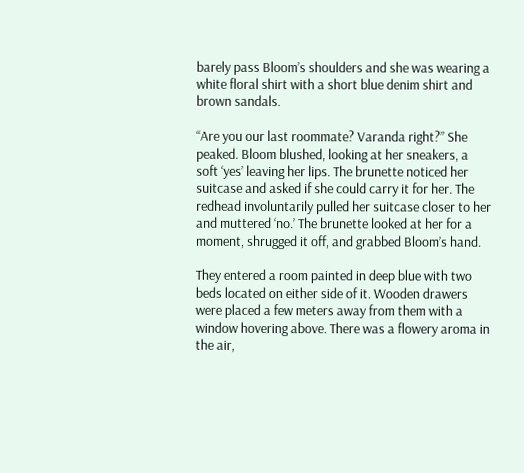barely pass Bloom’s shoulders and she was wearing a white floral shirt with a short blue denim shirt and brown sandals.

“Are you our last roommate? Varanda right?” She peaked. Bloom blushed, looking at her sneakers, a soft ‘yes’ leaving her lips. The brunette noticed her suitcase and asked if she could carry it for her. The redhead involuntarily pulled her suitcase closer to her and muttered ‘no.’ The brunette looked at her for a moment, shrugged it off, and grabbed Bloom’s hand.

They entered a room painted in deep blue with two beds located on either side of it. Wooden drawers were placed a few meters away from them with a window hovering above. There was a flowery aroma in the air,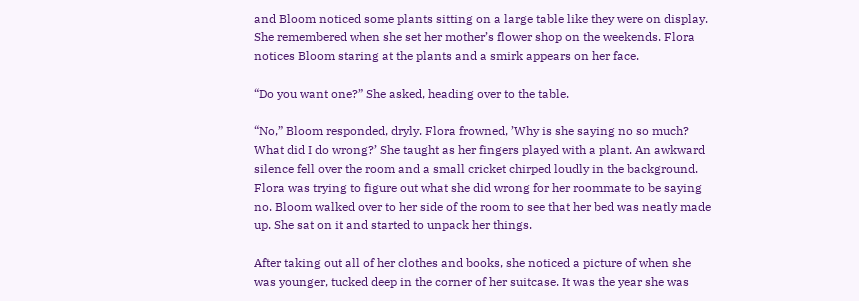and Bloom noticed some plants sitting on a large table like they were on display. She remembered when she set her mother’s flower shop on the weekends. Flora notices Bloom staring at the plants and a smirk appears on her face.

“Do you want one?” She asked, heading over to the table.

“No,” Bloom responded, dryly. Flora frowned, ’Why is she saying no so much? What did I do wrong?’ She taught as her fingers played with a plant. An awkward silence fell over the room and a small cricket chirped loudly in the background. Flora was trying to figure out what she did wrong for her roommate to be saying no. Bloom walked over to her side of the room to see that her bed was neatly made up. She sat on it and started to unpack her things.

After taking out all of her clothes and books, she noticed a picture of when she was younger, tucked deep in the corner of her suitcase. It was the year she was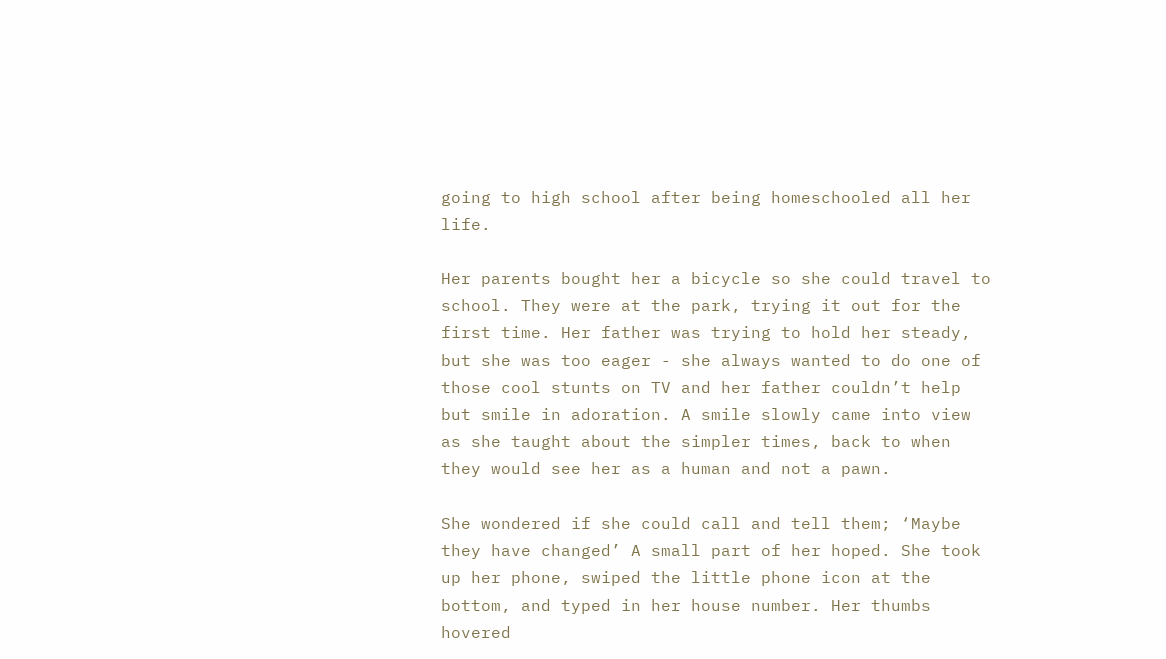going to high school after being homeschooled all her life.

Her parents bought her a bicycle so she could travel to school. They were at the park, trying it out for the first time. Her father was trying to hold her steady, but she was too eager - she always wanted to do one of those cool stunts on TV and her father couldn’t help but smile in adoration. A smile slowly came into view as she taught about the simpler times, back to when they would see her as a human and not a pawn.

She wondered if she could call and tell them; ‘Maybe they have changed’ A small part of her hoped. She took up her phone, swiped the little phone icon at the bottom, and typed in her house number. Her thumbs hovered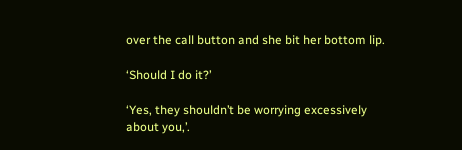over the call button and she bit her bottom lip.

‘Should I do it?’

‘Yes, they shouldn’t be worrying excessively about you,’.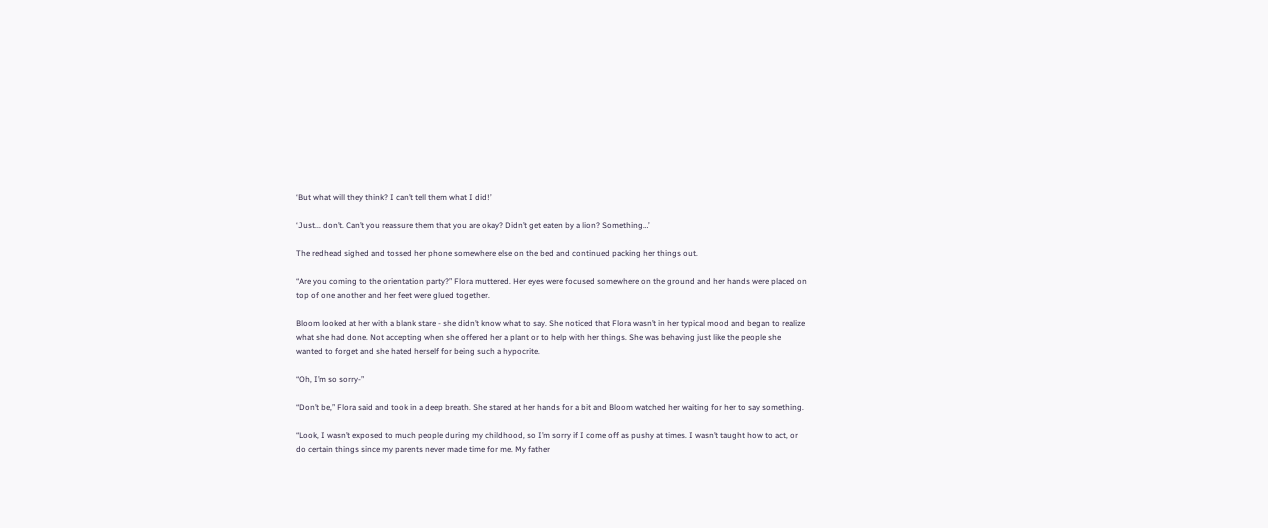‘But what will they think? I can’t tell them what I did!’

‘Just... don’t. Can’t you reassure them that you are okay? Didn’t get eaten by a lion? Something…’

The redhead sighed and tossed her phone somewhere else on the bed and continued packing her things out.

“Are you coming to the orientation party?” Flora muttered. Her eyes were focused somewhere on the ground and her hands were placed on top of one another and her feet were glued together.

Bloom looked at her with a blank stare - she didn’t know what to say. She noticed that Flora wasn’t in her typical mood and began to realize what she had done. Not accepting when she offered her a plant or to help with her things. She was behaving just like the people she wanted to forget and she hated herself for being such a hypocrite.

“Oh, I’m so sorry-”

“Don’t be,” Flora said and took in a deep breath. She stared at her hands for a bit and Bloom watched her waiting for her to say something.

“Look, I wasn’t exposed to much people during my childhood, so I’m sorry if I come off as pushy at times. I wasn’t taught how to act, or do certain things since my parents never made time for me. My father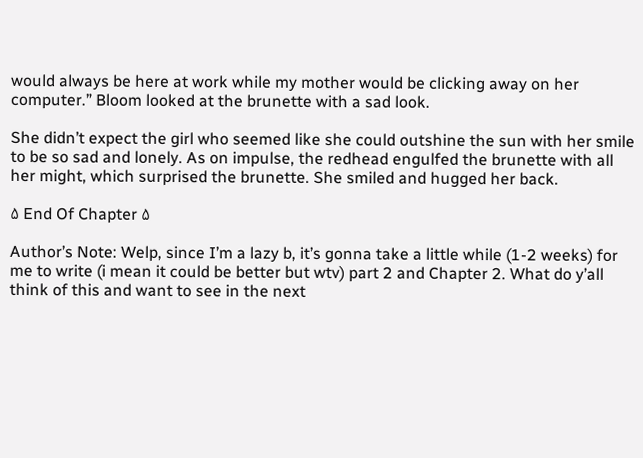would always be here at work while my mother would be clicking away on her computer.” Bloom looked at the brunette with a sad look.

She didn’t expect the girl who seemed like she could outshine the sun with her smile to be so sad and lonely. As on impulse, the redhead engulfed the brunette with all her might, which surprised the brunette. She smiled and hugged her back.

۵ End Of Chapter ۵

Author’s Note: Welp, since I’m a lazy b, it’s gonna take a little while (1-2 weeks) for me to write (i mean it could be better but wtv) part 2 and Chapter 2. What do y’all think of this and want to see in the next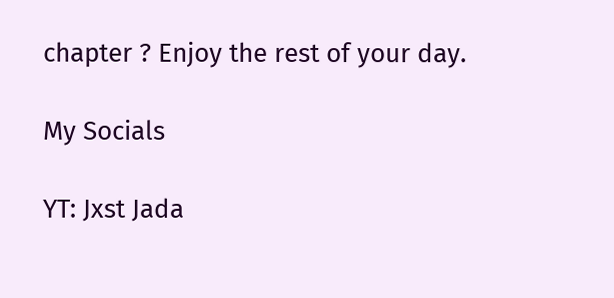chapter ? Enjoy the rest of your day.

My Socials

YT: Jxst Jada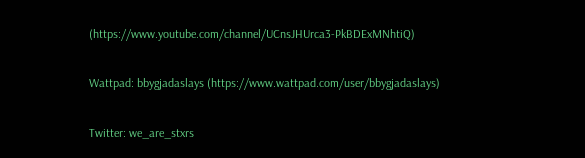(https://www.youtube.com/channel/UCnsJHUrca3-PkBDExMNhtiQ)

Wattpad: bbygjadaslays (https://www.wattpad.com/user/bbygjadaslays)

Twitter: we_are_stxrs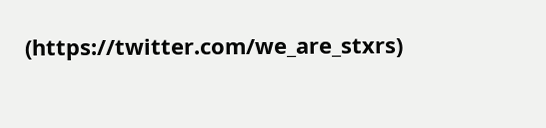(https://twitter.com/we_are_stxrs)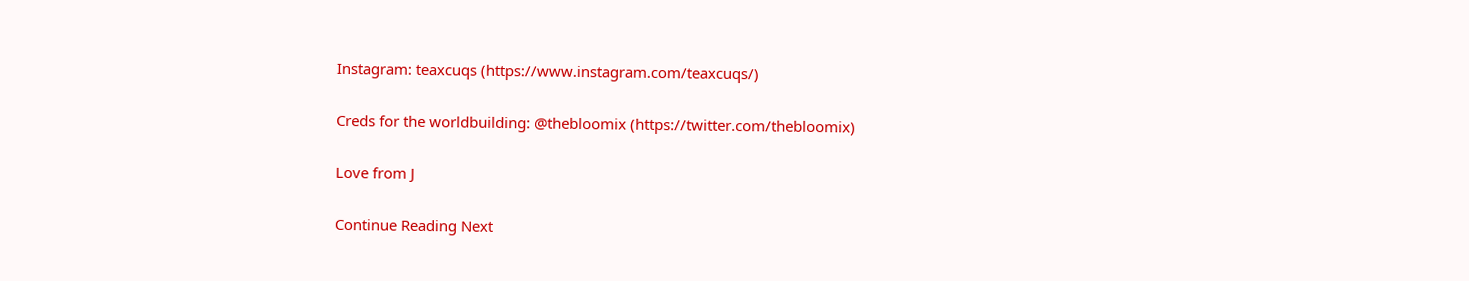Instagram: teaxcuqs (https://www.instagram.com/teaxcuqs/)

Creds for the worldbuilding: @thebloomix (https://twitter.com/thebloomix)

Love from J

Continue Reading Next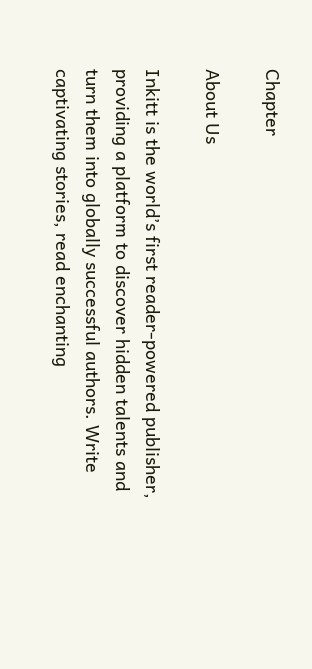Chapter

About Us

Inkitt is the world’s first reader-powered publisher, providing a platform to discover hidden talents and turn them into globally successful authors. Write captivating stories, read enchanting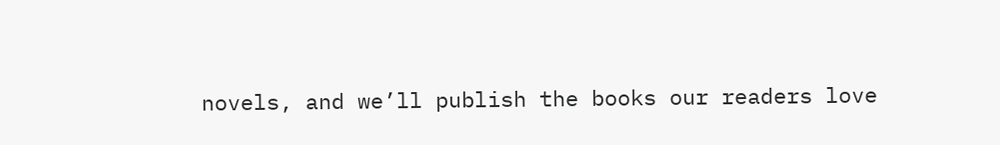novels, and we’ll publish the books our readers love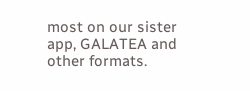most on our sister app, GALATEA and other formats.